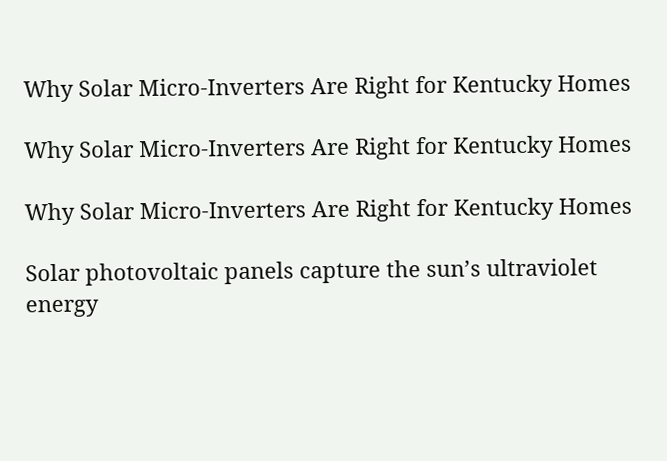Why Solar Micro-Inverters Are Right for Kentucky Homes

Why Solar Micro-Inverters Are Right for Kentucky Homes

Why Solar Micro-Inverters Are Right for Kentucky Homes

Solar photovoltaic panels capture the sun’s ultraviolet energy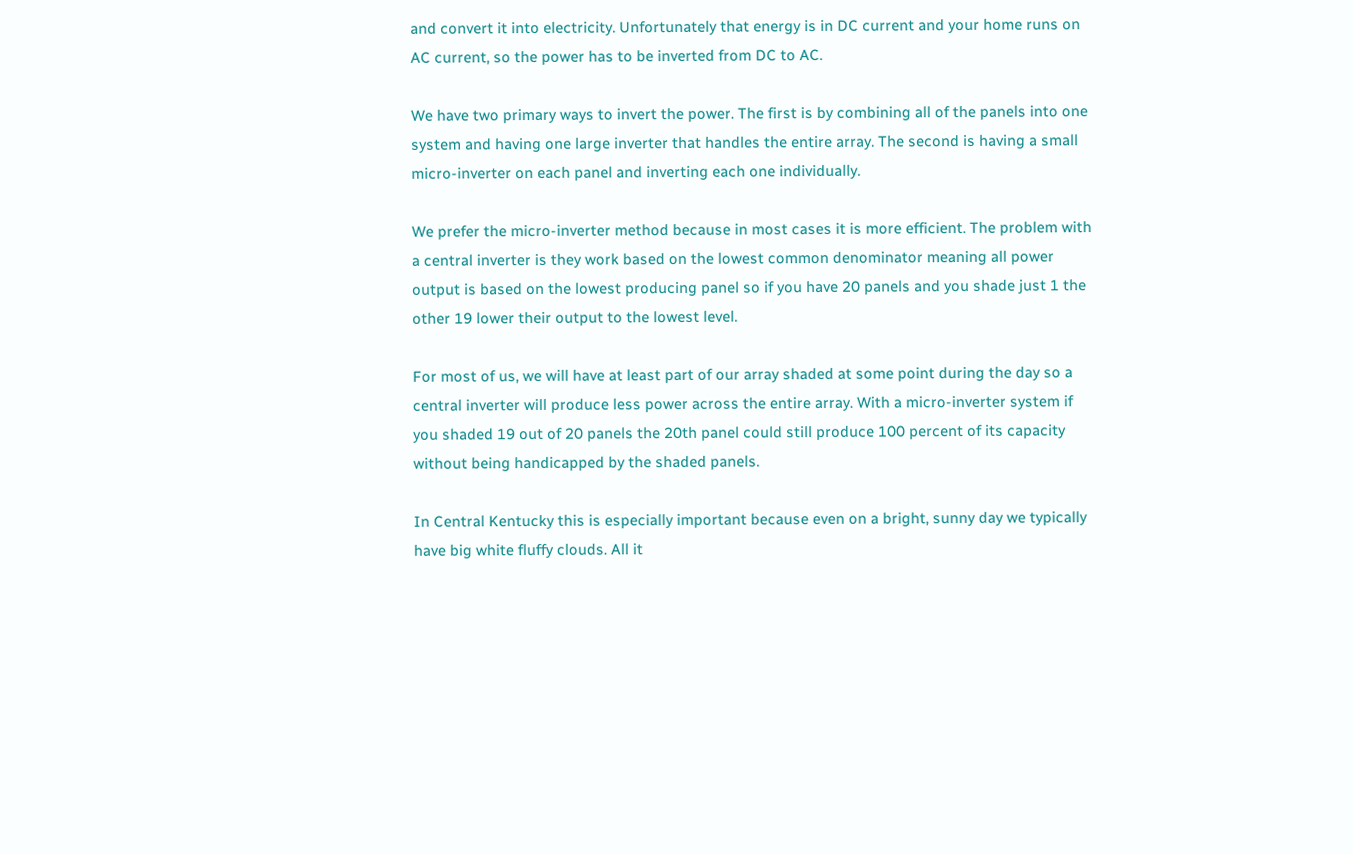and convert it into electricity. Unfortunately that energy is in DC current and your home runs on AC current, so the power has to be inverted from DC to AC.

We have two primary ways to invert the power. The first is by combining all of the panels into one system and having one large inverter that handles the entire array. The second is having a small micro-inverter on each panel and inverting each one individually.

We prefer the micro-inverter method because in most cases it is more efficient. The problem with a central inverter is they work based on the lowest common denominator meaning all power output is based on the lowest producing panel so if you have 20 panels and you shade just 1 the other 19 lower their output to the lowest level.

For most of us, we will have at least part of our array shaded at some point during the day so a central inverter will produce less power across the entire array. With a micro-inverter system if you shaded 19 out of 20 panels the 20th panel could still produce 100 percent of its capacity without being handicapped by the shaded panels.

In Central Kentucky this is especially important because even on a bright, sunny day we typically have big white fluffy clouds. All it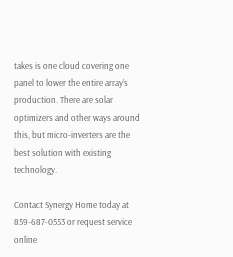takes is one cloud covering one panel to lower the entire array’s production. There are solar optimizers and other ways around this, but micro-inverters are the best solution with existing technology.

Contact Synergy Home today at 859-687-0553 or request service online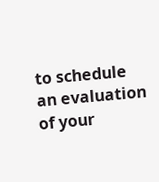to schedule an evaluation of your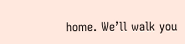home. We’ll walk you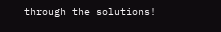through the solutions!